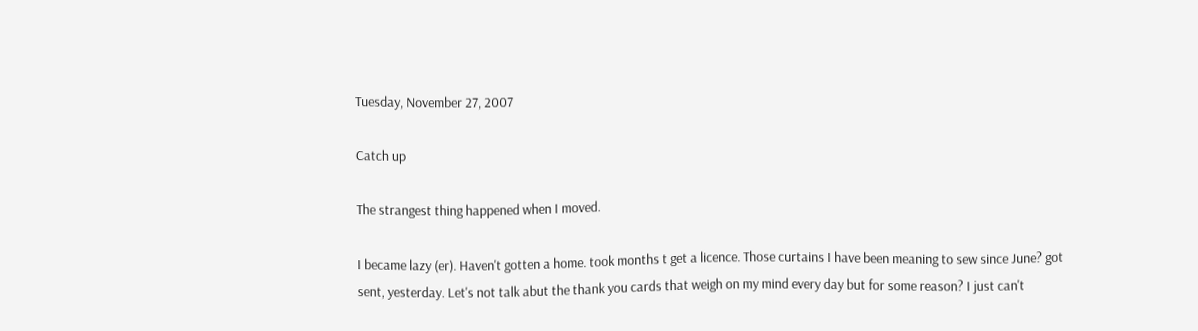Tuesday, November 27, 2007

Catch up

The strangest thing happened when I moved.

I became lazy (er). Haven't gotten a home. took months t get a licence. Those curtains I have been meaning to sew since June? got sent, yesterday. Let's not talk abut the thank you cards that weigh on my mind every day but for some reason? I just can't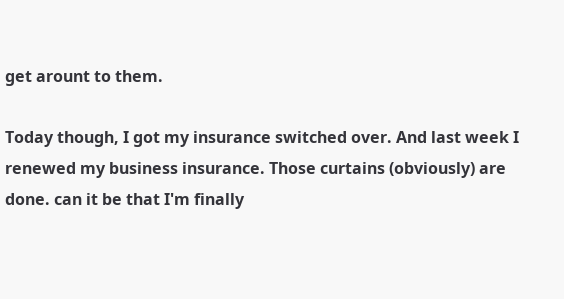get arount to them.

Today though, I got my insurance switched over. And last week I renewed my business insurance. Those curtains (obviously) are done. can it be that I'm finally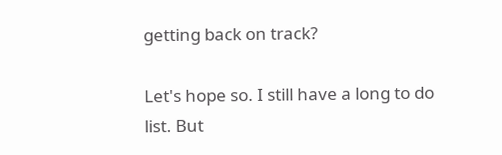getting back on track?

Let's hope so. I still have a long to do list. But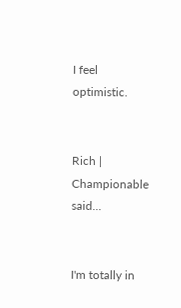I feel optimistic.


Rich | Championable said...


I'm totally in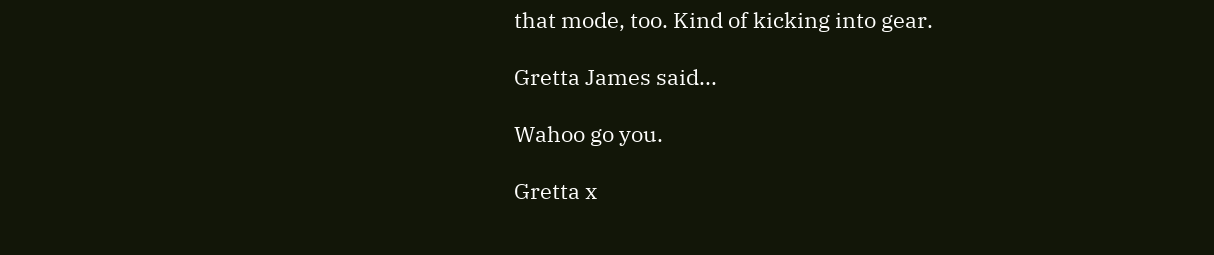that mode, too. Kind of kicking into gear.

Gretta James said...

Wahoo go you.

Gretta x